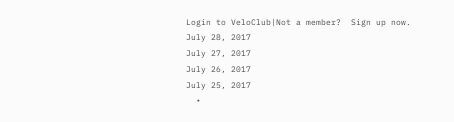Login to VeloClub|Not a member?  Sign up now.
July 28, 2017
July 27, 2017
July 26, 2017
July 25, 2017
  •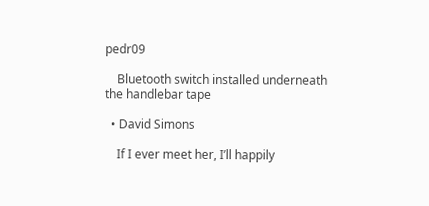pedr09

    Bluetooth switch installed underneath the handlebar tape

  • David Simons

    If I ever meet her, I’ll happily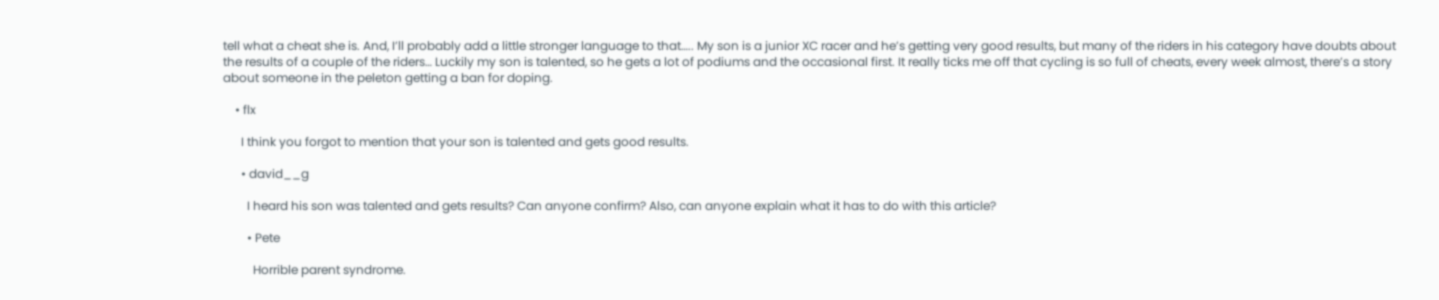tell what a cheat she is. And, I’ll probably add a little stronger language to that….. My son is a junior XC racer and he’s getting very good results, but many of the riders in his category have doubts about the results of a couple of the riders… Luckily my son is talented, so he gets a lot of podiums and the occasional first. It really ticks me off that cycling is so full of cheats, every week almost, there’s a story about someone in the peleton getting a ban for doping.

    • flx

      I think you forgot to mention that your son is talented and gets good results.

      • david__g

        I heard his son was talented and gets results? Can anyone confirm? Also, can anyone explain what it has to do with this article?

        • Pete

          Horrible parent syndrome.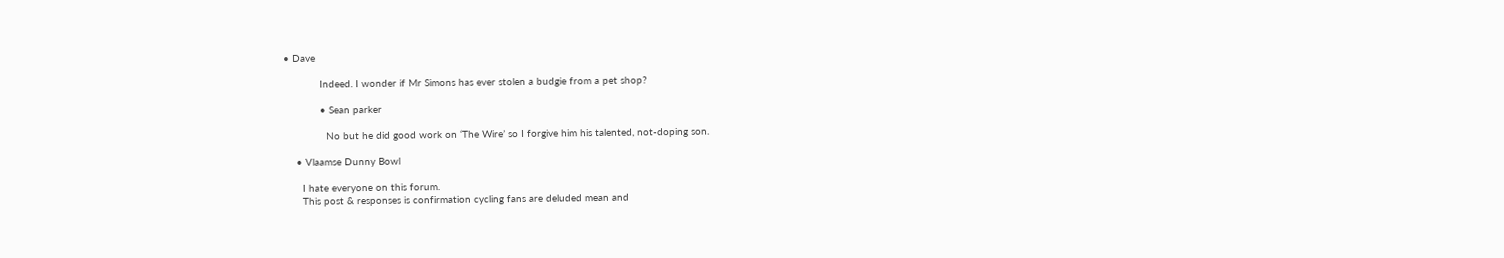• Dave

            Indeed. I wonder if Mr Simons has ever stolen a budgie from a pet shop?

            • Sean parker

              No but he did good work on ‘The Wire’ so I forgive him his talented, not-doping son.

    • Vlaamse Dunny Bowl

      I hate everyone on this forum.
      This post & responses is confirmation cycling fans are deluded mean and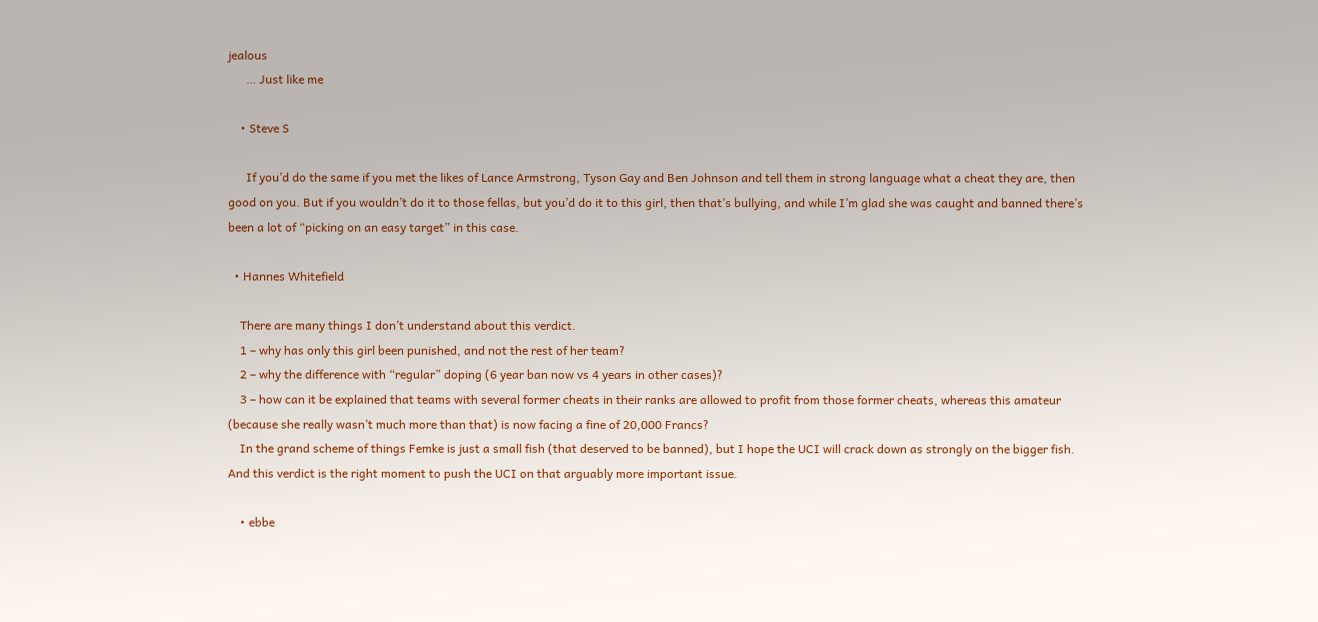jealous
      … Just like me

    • Steve S

      If you’d do the same if you met the likes of Lance Armstrong, Tyson Gay and Ben Johnson and tell them in strong language what a cheat they are, then good on you. But if you wouldn’t do it to those fellas, but you’d do it to this girl, then that’s bullying, and while I’m glad she was caught and banned there’s been a lot of “picking on an easy target” in this case.

  • Hannes Whitefield

    There are many things I don’t understand about this verdict.
    1 – why has only this girl been punished, and not the rest of her team?
    2 – why the difference with “regular” doping (6 year ban now vs 4 years in other cases)?
    3 – how can it be explained that teams with several former cheats in their ranks are allowed to profit from those former cheats, whereas this amateur (because she really wasn’t much more than that) is now facing a fine of 20,000 Francs?
    In the grand scheme of things Femke is just a small fish (that deserved to be banned), but I hope the UCI will crack down as strongly on the bigger fish. And this verdict is the right moment to push the UCI on that arguably more important issue.

    • ebbe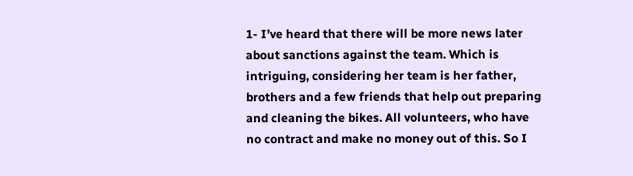1- I’ve heard that there will be more news later about sanctions against the team. Which is intriguing, considering her team is her father, brothers and a few friends that help out preparing and cleaning the bikes. All volunteers, who have no contract and make no money out of this. So I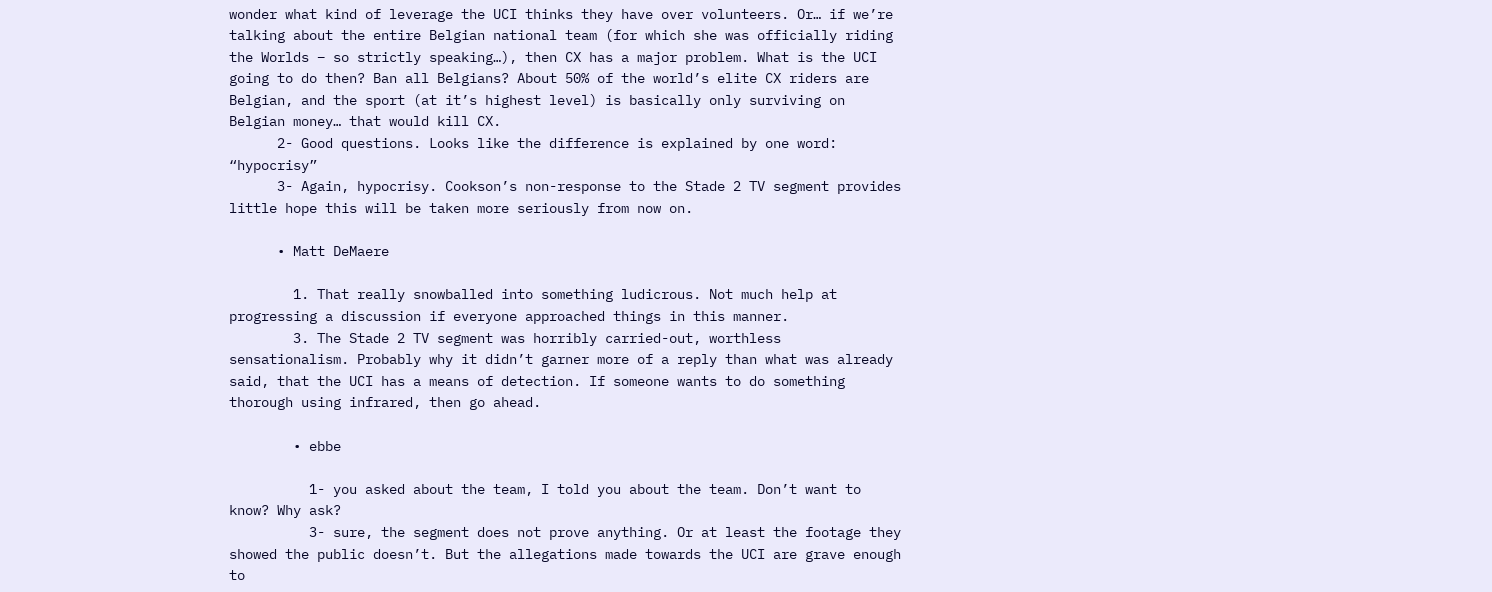wonder what kind of leverage the UCI thinks they have over volunteers. Or… if we’re talking about the entire Belgian national team (for which she was officially riding the Worlds – so strictly speaking…), then CX has a major problem. What is the UCI going to do then? Ban all Belgians? About 50% of the world’s elite CX riders are Belgian, and the sport (at it’s highest level) is basically only surviving on Belgian money… that would kill CX.
      2- Good questions. Looks like the difference is explained by one word: “hypocrisy”
      3- Again, hypocrisy. Cookson’s non-response to the Stade 2 TV segment provides little hope this will be taken more seriously from now on.

      • Matt DeMaere

        1. That really snowballed into something ludicrous. Not much help at progressing a discussion if everyone approached things in this manner.
        3. The Stade 2 TV segment was horribly carried-out, worthless sensationalism. Probably why it didn’t garner more of a reply than what was already said, that the UCI has a means of detection. If someone wants to do something thorough using infrared, then go ahead.

        • ebbe

          1- you asked about the team, I told you about the team. Don’t want to know? Why ask?
          3- sure, the segment does not prove anything. Or at least the footage they showed the public doesn’t. But the allegations made towards the UCI are grave enough to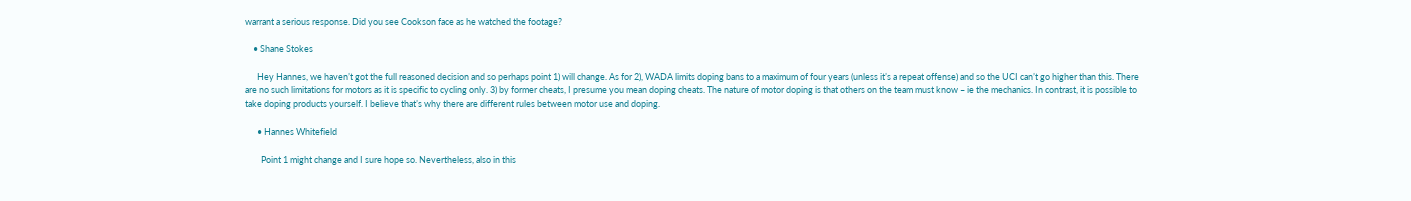warrant a serious response. Did you see Cookson face as he watched the footage?

    • Shane Stokes

      Hey Hannes, we haven’t got the full reasoned decision and so perhaps point 1) will change. As for 2), WADA limits doping bans to a maximum of four years (unless it’s a repeat offense) and so the UCI can’t go higher than this. There are no such limitations for motors as it is specific to cycling only. 3) by former cheats, I presume you mean doping cheats. The nature of motor doping is that others on the team must know – ie the mechanics. In contrast, it is possible to take doping products yourself. I believe that’s why there are different rules between motor use and doping.

      • Hannes Whitefield

        Point 1 might change and I sure hope so. Nevertheless, also in this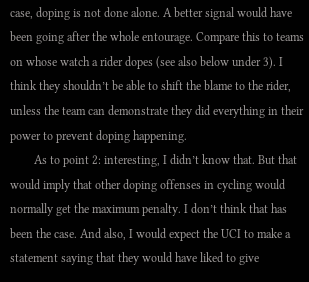case, doping is not done alone. A better signal would have been going after the whole entourage. Compare this to teams on whose watch a rider dopes (see also below under 3). I think they shouldn’t be able to shift the blame to the rider, unless the team can demonstrate they did everything in their power to prevent doping happening.
        As to point 2: interesting, I didn’t know that. But that would imply that other doping offenses in cycling would normally get the maximum penalty. I don’t think that has been the case. And also, I would expect the UCI to make a statement saying that they would have liked to give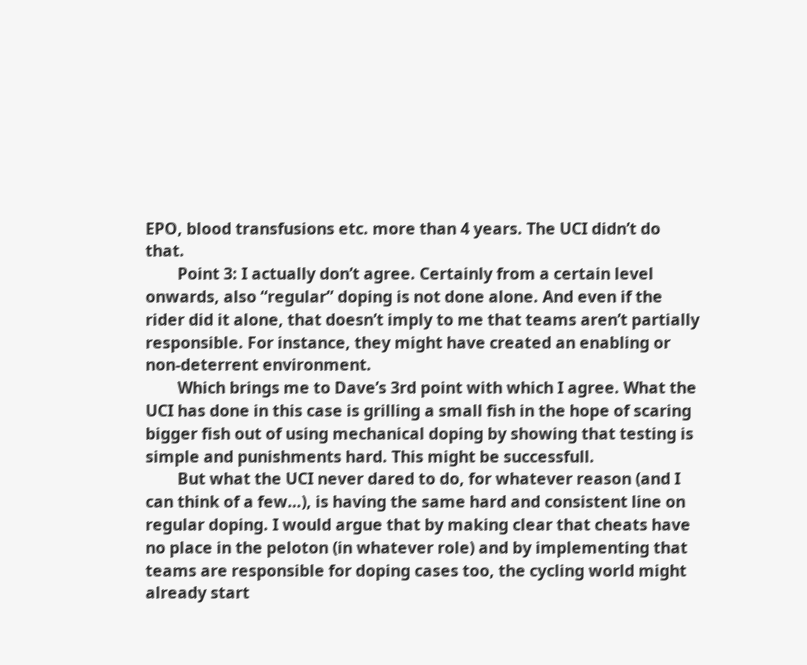EPO, blood transfusions etc. more than 4 years. The UCI didn’t do that.
        Point 3: I actually don’t agree. Certainly from a certain level onwards, also “regular” doping is not done alone. And even if the rider did it alone, that doesn’t imply to me that teams aren’t partially responsible. For instance, they might have created an enabling or non-deterrent environment.
        Which brings me to Dave’s 3rd point with which I agree. What the UCI has done in this case is grilling a small fish in the hope of scaring bigger fish out of using mechanical doping by showing that testing is simple and punishments hard. This might be successfull.
        But what the UCI never dared to do, for whatever reason (and I can think of a few…), is having the same hard and consistent line on regular doping. I would argue that by making clear that cheats have no place in the peloton (in whatever role) and by implementing that teams are responsible for doping cases too, the cycling world might already start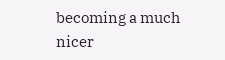becoming a much nicer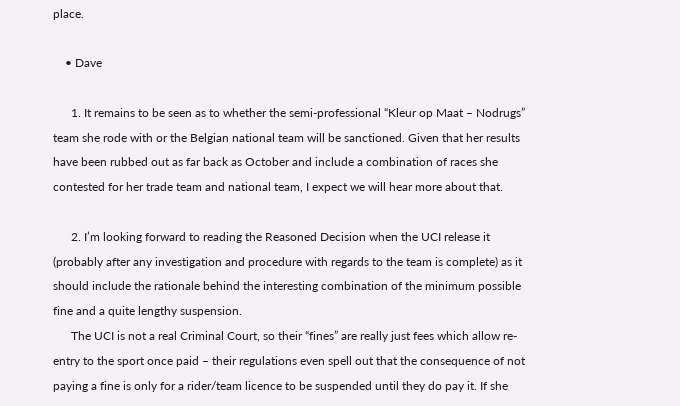place.

    • Dave

      1. It remains to be seen as to whether the semi-professional “Kleur op Maat – Nodrugs” team she rode with or the Belgian national team will be sanctioned. Given that her results have been rubbed out as far back as October and include a combination of races she contested for her trade team and national team, I expect we will hear more about that.

      2. I’m looking forward to reading the Reasoned Decision when the UCI release it (probably after any investigation and procedure with regards to the team is complete) as it should include the rationale behind the interesting combination of the minimum possible fine and a quite lengthy suspension.
      The UCI is not a real Criminal Court, so their “fines” are really just fees which allow re-entry to the sport once paid – their regulations even spell out that the consequence of not paying a fine is only for a rider/team licence to be suspended until they do pay it. If she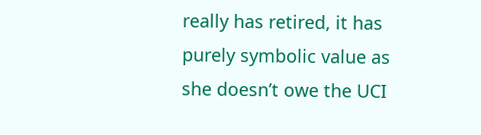really has retired, it has purely symbolic value as she doesn’t owe the UCI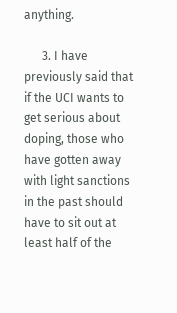anything.

      3. I have previously said that if the UCI wants to get serious about doping, those who have gotten away with light sanctions in the past should have to sit out at least half of the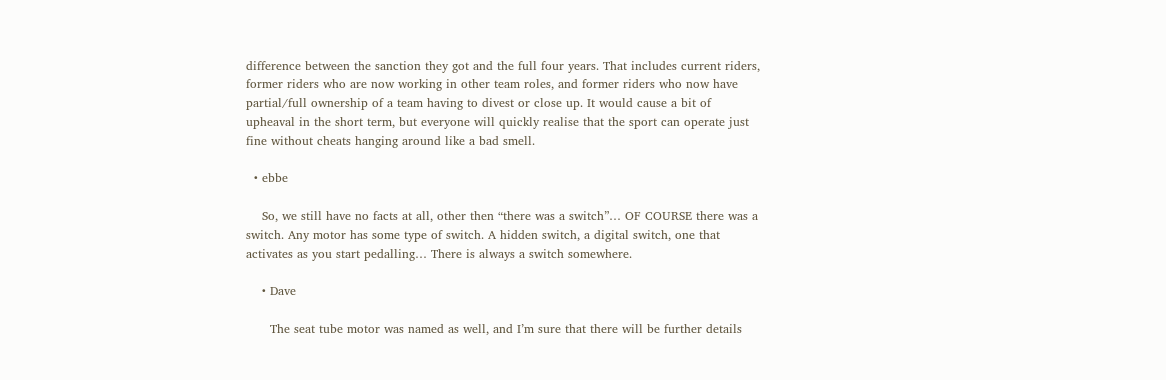difference between the sanction they got and the full four years. That includes current riders, former riders who are now working in other team roles, and former riders who now have partial/full ownership of a team having to divest or close up. It would cause a bit of upheaval in the short term, but everyone will quickly realise that the sport can operate just fine without cheats hanging around like a bad smell.

  • ebbe

    So, we still have no facts at all, other then “there was a switch”… OF COURSE there was a switch. Any motor has some type of switch. A hidden switch, a digital switch, one that activates as you start pedalling… There is always a switch somewhere.

    • Dave

      The seat tube motor was named as well, and I’m sure that there will be further details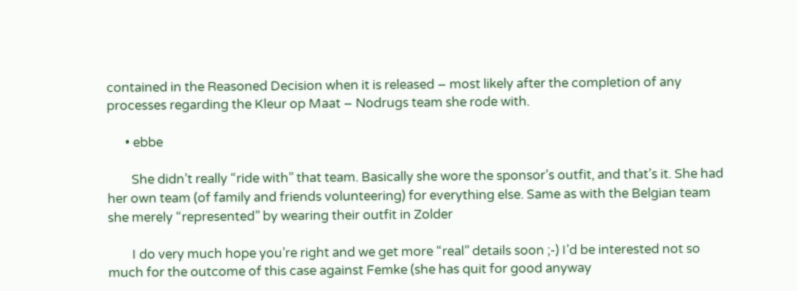contained in the Reasoned Decision when it is released – most likely after the completion of any processes regarding the Kleur op Maat – Nodrugs team she rode with.

      • ebbe

        She didn’t really “ride with” that team. Basically she wore the sponsor’s outfit, and that’s it. She had her own team (of family and friends volunteering) for everything else. Same as with the Belgian team she merely “represented” by wearing their outfit in Zolder

        I do very much hope you’re right and we get more “real” details soon ;-) I’d be interested not so much for the outcome of this case against Femke (she has quit for good anyway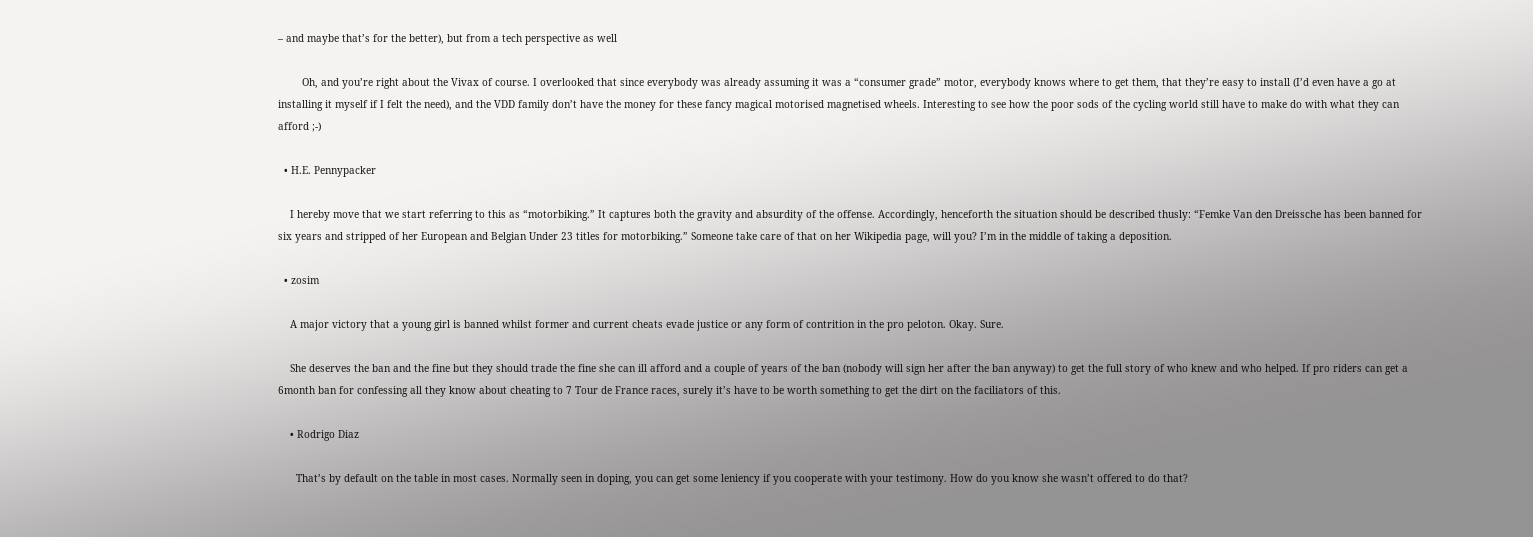– and maybe that’s for the better), but from a tech perspective as well

        Oh, and you’re right about the Vivax of course. I overlooked that since everybody was already assuming it was a “consumer grade” motor, everybody knows where to get them, that they’re easy to install (I’d even have a go at installing it myself if I felt the need), and the VDD family don’t have the money for these fancy magical motorised magnetised wheels. Interesting to see how the poor sods of the cycling world still have to make do with what they can afford ;-)

  • H.E. Pennypacker

    I hereby move that we start referring to this as “motorbiking.” It captures both the gravity and absurdity of the offense. Accordingly, henceforth the situation should be described thusly: “Femke Van den Dreissche has been banned for six years and stripped of her European and Belgian Under 23 titles for motorbiking.” Someone take care of that on her Wikipedia page, will you? I’m in the middle of taking a deposition.

  • zosim

    A major victory that a young girl is banned whilst former and current cheats evade justice or any form of contrition in the pro peloton. Okay. Sure.

    She deserves the ban and the fine but they should trade the fine she can ill afford and a couple of years of the ban (nobody will sign her after the ban anyway) to get the full story of who knew and who helped. If pro riders can get a 6month ban for confessing all they know about cheating to 7 Tour de France races, surely it’s have to be worth something to get the dirt on the faciliators of this.

    • Rodrigo Diaz

      That’s by default on the table in most cases. Normally seen in doping, you can get some leniency if you cooperate with your testimony. How do you know she wasn’t offered to do that?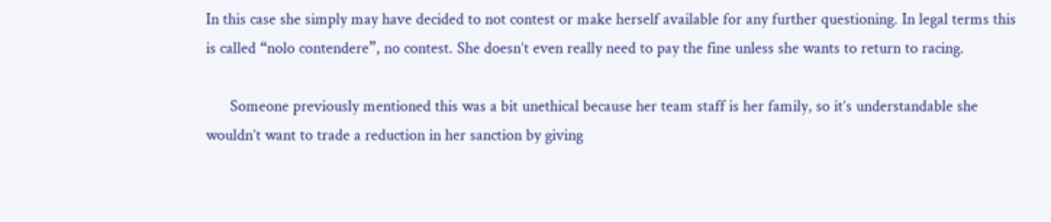In this case she simply may have decided to not contest or make herself available for any further questioning. In legal terms this is called “nolo contendere”, no contest. She doesn’t even really need to pay the fine unless she wants to return to racing.

      Someone previously mentioned this was a bit unethical because her team staff is her family, so it’s understandable she wouldn’t want to trade a reduction in her sanction by giving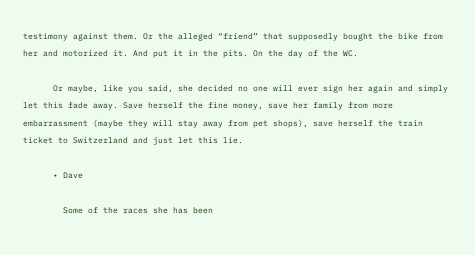testimony against them. Or the alleged “friend” that supposedly bought the bike from her and motorized it. And put it in the pits. On the day of the WC.

      Or maybe, like you said, she decided no one will ever sign her again and simply let this fade away. Save herself the fine money, save her family from more embarrassment (maybe they will stay away from pet shops), save herself the train ticket to Switzerland and just let this lie.

      • Dave

        Some of the races she has been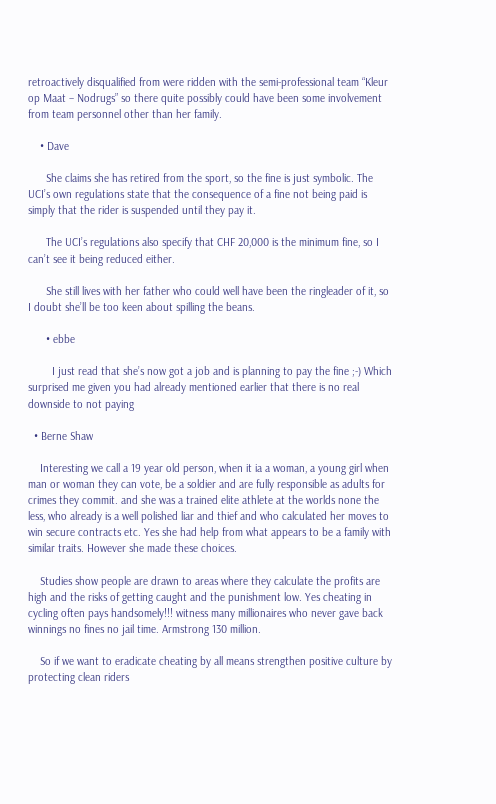retroactively disqualified from were ridden with the semi-professional team “Kleur op Maat – Nodrugs” so there quite possibly could have been some involvement from team personnel other than her family.

    • Dave

      She claims she has retired from the sport, so the fine is just symbolic. The UCI’s own regulations state that the consequence of a fine not being paid is simply that the rider is suspended until they pay it.

      The UCI’s regulations also specify that CHF 20,000 is the minimum fine, so I can’t see it being reduced either.

      She still lives with her father who could well have been the ringleader of it, so I doubt she’ll be too keen about spilling the beans.

      • ebbe

        I just read that she’s now got a job and is planning to pay the fine ;-) Which surprised me given you had already mentioned earlier that there is no real downside to not paying

  • Berne Shaw

    Interesting we call a 19 year old person, when it ia a woman, a young girl when man or woman they can vote, be a soldier and are fully responsible as adults for crimes they commit. and she was a trained elite athlete at the worlds none the less, who already is a well polished liar and thief and who calculated her moves to win secure contracts etc. Yes she had help from what appears to be a family with similar traits. However she made these choices.

    Studies show people are drawn to areas where they calculate the profits are high and the risks of getting caught and the punishment low. Yes cheating in cycling often pays handsomely!!! witness many millionaires who never gave back winnings no fines no jail time. Armstrong 130 million.

    So if we want to eradicate cheating by all means strengthen positive culture by protecting clean riders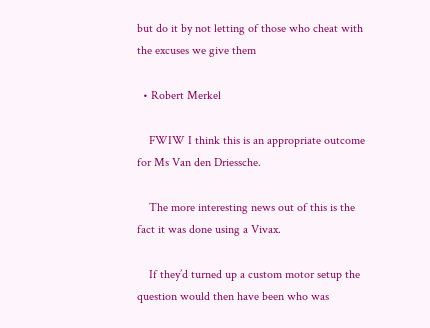but do it by not letting of those who cheat with the excuses we give them

  • Robert Merkel

    FWIW I think this is an appropriate outcome for Ms Van den Driessche.

    The more interesting news out of this is the fact it was done using a Vivax.

    If they’d turned up a custom motor setup the question would then have been who was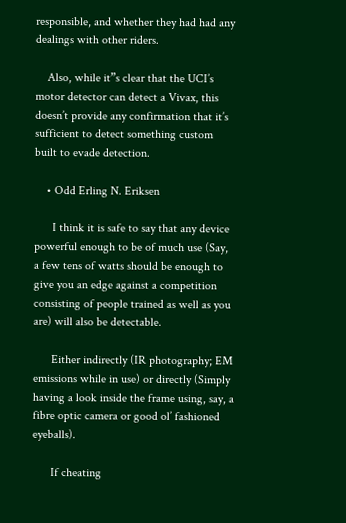responsible, and whether they had had any dealings with other riders.

    Also, while it”s clear that the UCI’s motor detector can detect a Vivax, this doesn’t provide any confirmation that it’s sufficient to detect something custom built to evade detection.

    • Odd Erling N. Eriksen

      I think it is safe to say that any device powerful enough to be of much use (Say, a few tens of watts should be enough to give you an edge against a competition consisting of people trained as well as you are) will also be detectable.

      Either indirectly (IR photography; EM emissions while in use) or directly (Simply having a look inside the frame using, say, a fibre optic camera or good ol’ fashioned eyeballs).

      If cheating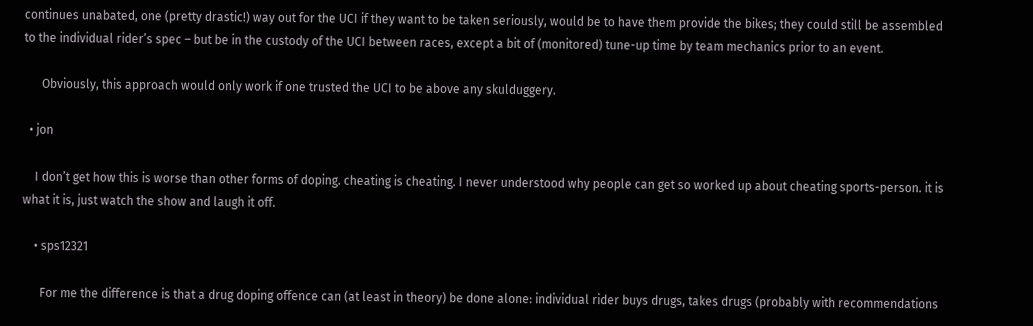continues unabated, one (pretty drastic!) way out for the UCI if they want to be taken seriously, would be to have them provide the bikes; they could still be assembled to the individual rider’s spec – but be in the custody of the UCI between races, except a bit of (monitored) tune-up time by team mechanics prior to an event.

      Obviously, this approach would only work if one trusted the UCI to be above any skulduggery.

  • jon

    I don’t get how this is worse than other forms of doping. cheating is cheating. I never understood why people can get so worked up about cheating sports-person. it is what it is, just watch the show and laugh it off.

    • sps12321

      For me the difference is that a drug doping offence can (at least in theory) be done alone: individual rider buys drugs, takes drugs (probably with recommendations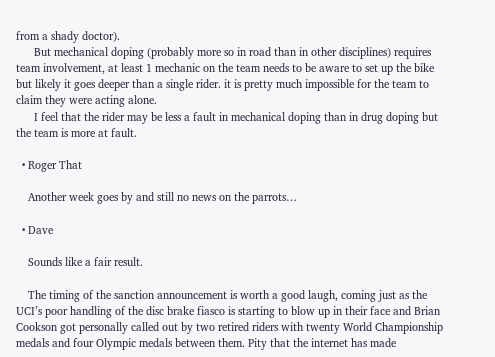from a shady doctor).
      But mechanical doping (probably more so in road than in other disciplines) requires team involvement, at least 1 mechanic on the team needs to be aware to set up the bike but likely it goes deeper than a single rider. it is pretty much impossible for the team to claim they were acting alone.
      I feel that the rider may be less a fault in mechanical doping than in drug doping but the team is more at fault.

  • Roger That

    Another week goes by and still no news on the parrots…

  • Dave

    Sounds like a fair result.

    The timing of the sanction announcement is worth a good laugh, coming just as the UCI’s poor handling of the disc brake fiasco is starting to blow up in their face and Brian Cookson got personally called out by two retired riders with twenty World Championship medals and four Olympic medals between them. Pity that the internet has made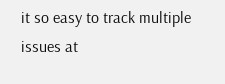it so easy to track multiple issues at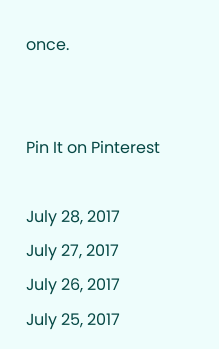once.


Pin It on Pinterest

July 28, 2017
July 27, 2017
July 26, 2017
July 25, 2017